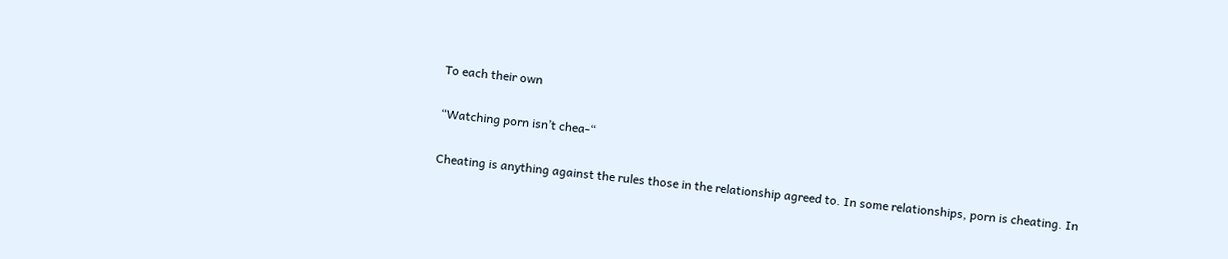To each their own

“Watching porn isn’t chea-“

Cheating is anything against the rules those in the relationship agreed to. In some relationships, porn is cheating. In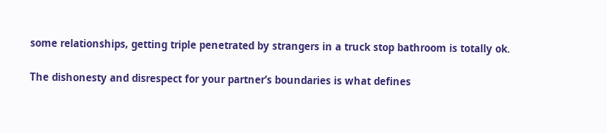some relationships, getting triple penetrated by strangers in a truck stop bathroom is totally ok.

The dishonesty and disrespect for your partner’s boundaries is what defines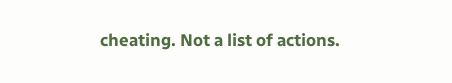cheating. Not a list of actions.